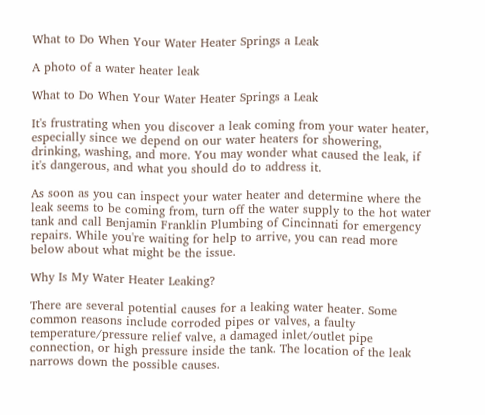What to Do When Your Water Heater Springs a Leak

A photo of a water heater leak

What to Do When Your Water Heater Springs a Leak

It's frustrating when you discover a leak coming from your water heater, especially since we depend on our water heaters for showering, drinking, washing, and more. You may wonder what caused the leak, if it's dangerous, and what you should do to address it.

As soon as you can inspect your water heater and determine where the leak seems to be coming from, turn off the water supply to the hot water tank and call Benjamin Franklin Plumbing of Cincinnati for emergency repairs. While you're waiting for help to arrive, you can read more below about what might be the issue.

Why Is My Water Heater Leaking?

There are several potential causes for a leaking water heater. Some common reasons include corroded pipes or valves, a faulty temperature/pressure relief valve, a damaged inlet/outlet pipe connection, or high pressure inside the tank. The location of the leak narrows down the possible causes.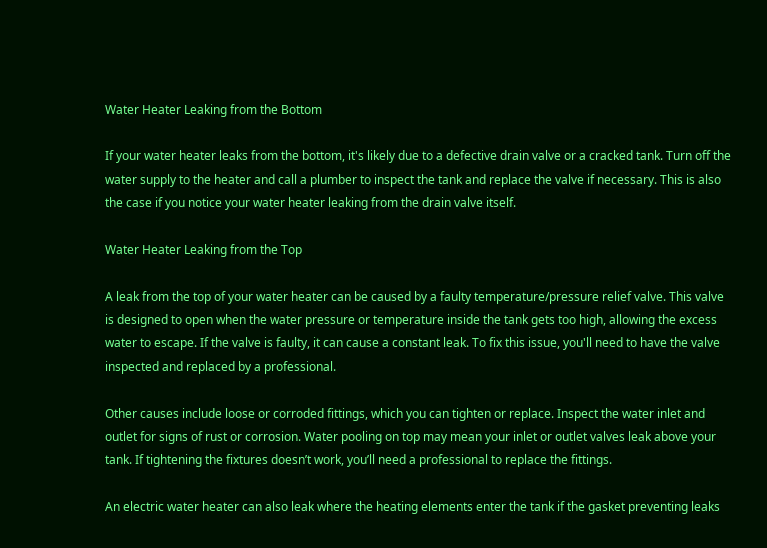Water Heater Leaking from the Bottom

If your water heater leaks from the bottom, it's likely due to a defective drain valve or a cracked tank. Turn off the water supply to the heater and call a plumber to inspect the tank and replace the valve if necessary. This is also the case if you notice your water heater leaking from the drain valve itself.

Water Heater Leaking from the Top

A leak from the top of your water heater can be caused by a faulty temperature/pressure relief valve. This valve is designed to open when the water pressure or temperature inside the tank gets too high, allowing the excess water to escape. If the valve is faulty, it can cause a constant leak. To fix this issue, you'll need to have the valve inspected and replaced by a professional.

Other causes include loose or corroded fittings, which you can tighten or replace. Inspect the water inlet and outlet for signs of rust or corrosion. Water pooling on top may mean your inlet or outlet valves leak above your tank. If tightening the fixtures doesn’t work, you’ll need a professional to replace the fittings.

An electric water heater can also leak where the heating elements enter the tank if the gasket preventing leaks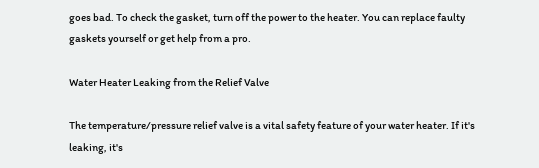goes bad. To check the gasket, turn off the power to the heater. You can replace faulty gaskets yourself or get help from a pro.

Water Heater Leaking from the Relief Valve

The temperature/pressure relief valve is a vital safety feature of your water heater. If it's leaking, it's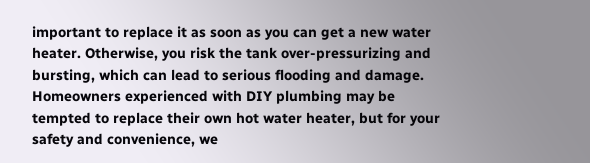important to replace it as soon as you can get a new water heater. Otherwise, you risk the tank over-pressurizing and bursting, which can lead to serious flooding and damage. Homeowners experienced with DIY plumbing may be tempted to replace their own hot water heater, but for your safety and convenience, we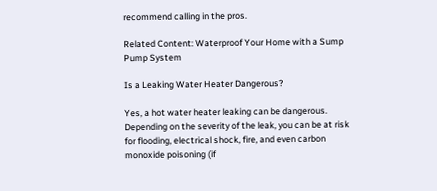recommend calling in the pros.

Related Content: Waterproof Your Home with a Sump Pump System

Is a Leaking Water Heater Dangerous?

Yes, a hot water heater leaking can be dangerous. Depending on the severity of the leak, you can be at risk for flooding, electrical shock, fire, and even carbon monoxide poisoning (if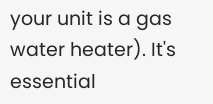your unit is a gas water heater). It's essential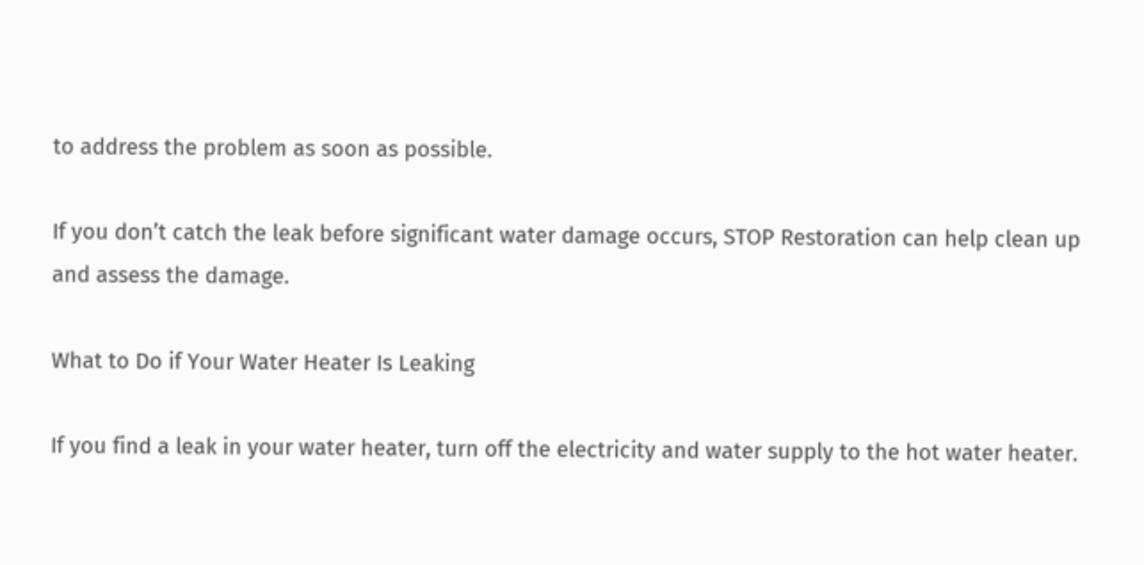to address the problem as soon as possible.

If you don’t catch the leak before significant water damage occurs, STOP Restoration can help clean up and assess the damage.

What to Do if Your Water Heater Is Leaking

If you find a leak in your water heater, turn off the electricity and water supply to the hot water heater.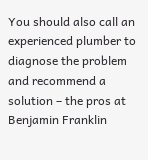You should also call an experienced plumber to diagnose the problem and recommend a solution – the pros at Benjamin Franklin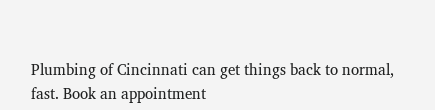Plumbing of Cincinnati can get things back to normal, fast. Book an appointment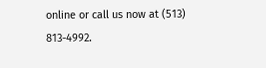online or call us now at (513) 813-4992.